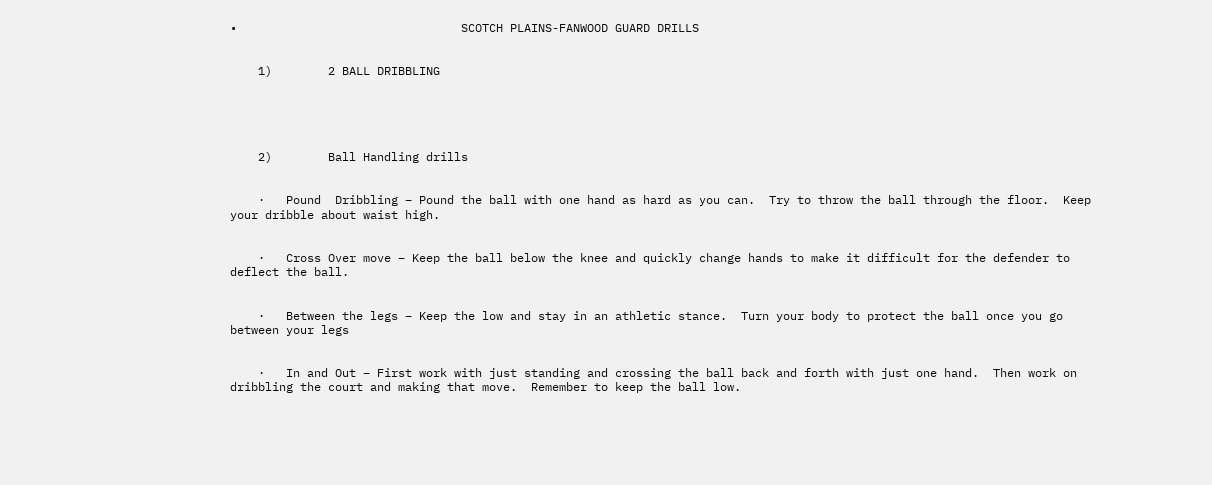•                                SCOTCH PLAINS-FANWOOD GUARD DRILLS


    1)        2 BALL DRIBBLING





    2)        Ball Handling drills


    ·   Pound  Dribbling – Pound the ball with one hand as hard as you can.  Try to throw the ball through the floor.  Keep your dribble about waist high.


    ·   Cross Over move – Keep the ball below the knee and quickly change hands to make it difficult for the defender to deflect the ball.


    ·   Between the legs – Keep the low and stay in an athletic stance.  Turn your body to protect the ball once you go between your legs


    ·   In and Out – First work with just standing and crossing the ball back and forth with just one hand.  Then work on dribbling the court and making that move.  Remember to keep the ball low.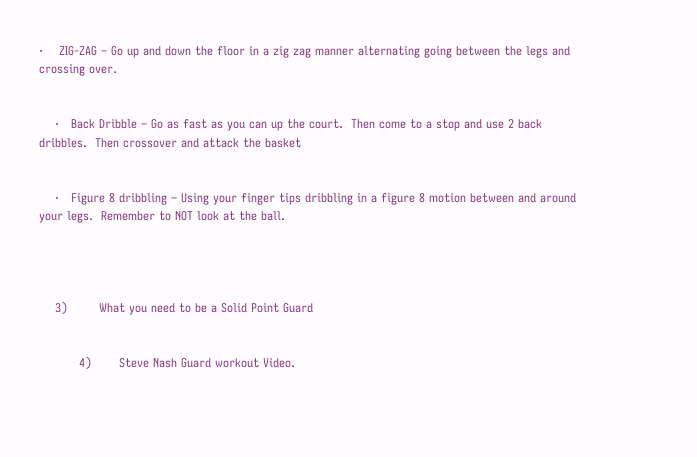·    ZIG-ZAG – Go up and down the floor in a zig zag manner alternating going between the legs and crossing over.


    ·   Back Dribble – Go as fast as you can up the court.  Then come to a stop and use 2 back dribbles.  Then crossover and attack the basket


    ·   Figure 8 dribbling – Using your finger tips dribbling in a figure 8 motion between and around your legs.  Remember to NOT look at the ball.




    3)        What you need to be a Solid Point Guard


          4)       Steve Nash Guard workout Video.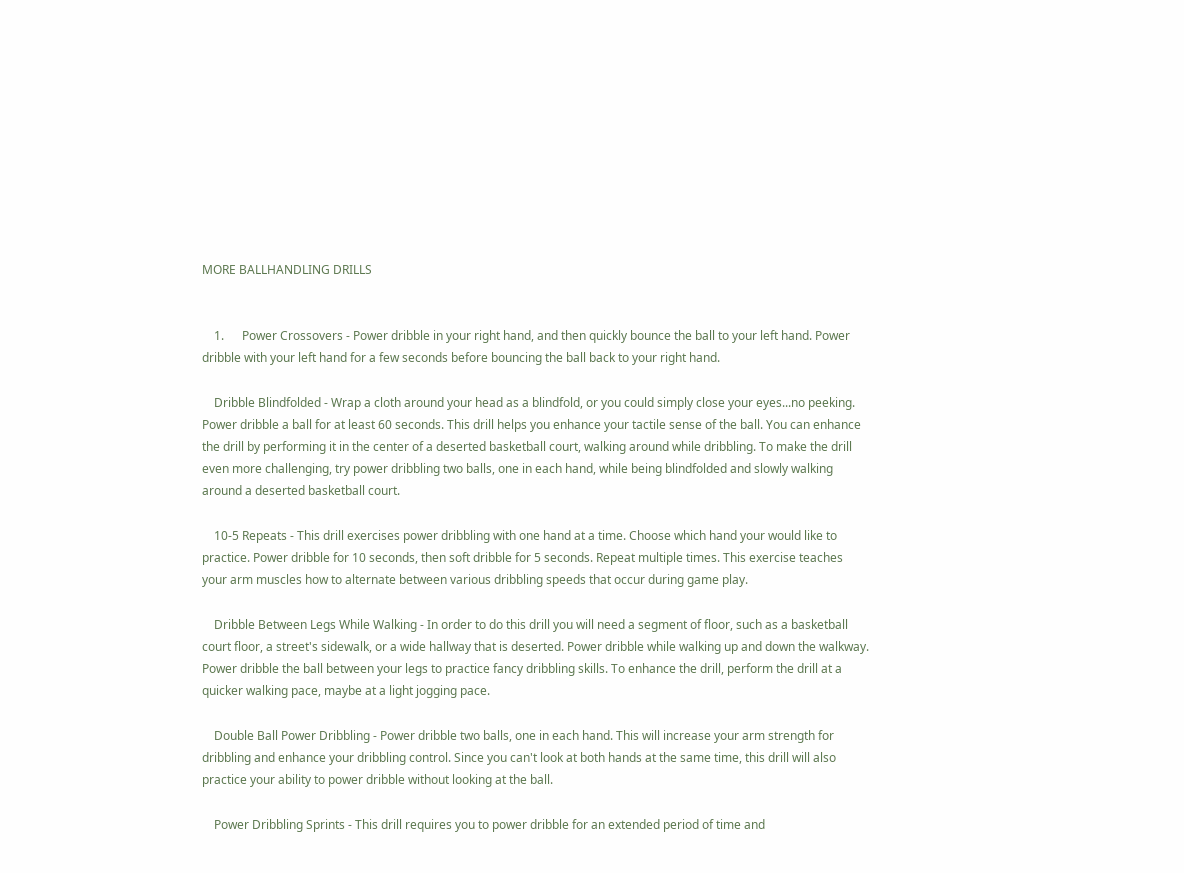MORE BALLHANDLING DRILLS


    1.      Power Crossovers - Power dribble in your right hand, and then quickly bounce the ball to your left hand. Power dribble with your left hand for a few seconds before bouncing the ball back to your right hand.

    Dribble Blindfolded - Wrap a cloth around your head as a blindfold, or you could simply close your eyes...no peeking. Power dribble a ball for at least 60 seconds. This drill helps you enhance your tactile sense of the ball. You can enhance the drill by performing it in the center of a deserted basketball court, walking around while dribbling. To make the drill even more challenging, try power dribbling two balls, one in each hand, while being blindfolded and slowly walking around a deserted basketball court.

    10-5 Repeats - This drill exercises power dribbling with one hand at a time. Choose which hand your would like to practice. Power dribble for 10 seconds, then soft dribble for 5 seconds. Repeat multiple times. This exercise teaches your arm muscles how to alternate between various dribbling speeds that occur during game play.

    Dribble Between Legs While Walking - In order to do this drill you will need a segment of floor, such as a basketball court floor, a street's sidewalk, or a wide hallway that is deserted. Power dribble while walking up and down the walkway. Power dribble the ball between your legs to practice fancy dribbling skills. To enhance the drill, perform the drill at a quicker walking pace, maybe at a light jogging pace.

    Double Ball Power Dribbling - Power dribble two balls, one in each hand. This will increase your arm strength for dribbling and enhance your dribbling control. Since you can't look at both hands at the same time, this drill will also practice your ability to power dribble without looking at the ball.

    Power Dribbling Sprints - This drill requires you to power dribble for an extended period of time and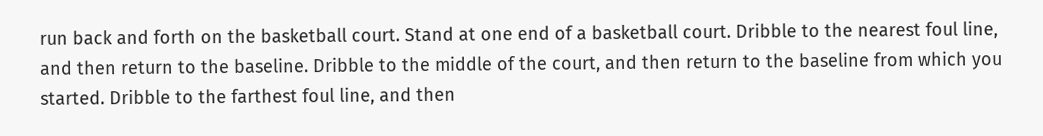run back and forth on the basketball court. Stand at one end of a basketball court. Dribble to the nearest foul line, and then return to the baseline. Dribble to the middle of the court, and then return to the baseline from which you started. Dribble to the farthest foul line, and then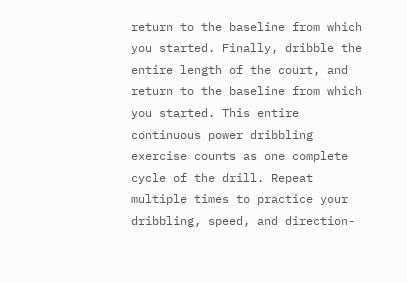return to the baseline from which you started. Finally, dribble the entire length of the court, and return to the baseline from which you started. This entire continuous power dribbling exercise counts as one complete cycle of the drill. Repeat multiple times to practice your dribbling, speed, and direction-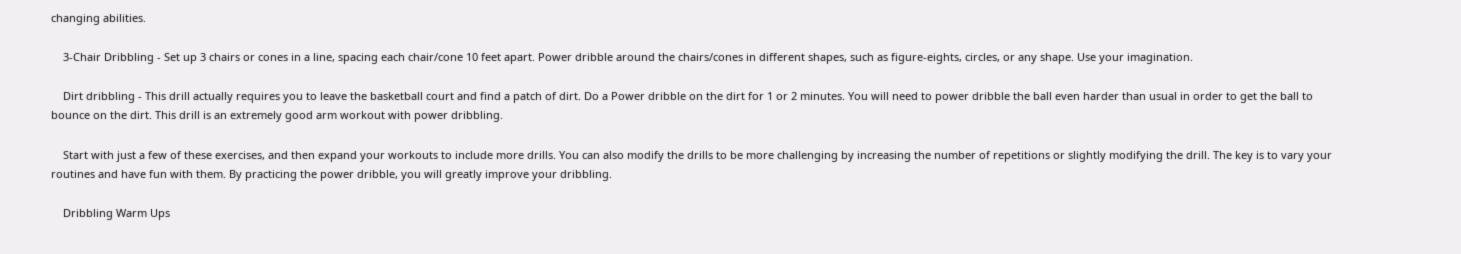changing abilities.

    3-Chair Dribbling - Set up 3 chairs or cones in a line, spacing each chair/cone 10 feet apart. Power dribble around the chairs/cones in different shapes, such as figure-eights, circles, or any shape. Use your imagination.

    Dirt dribbling - This drill actually requires you to leave the basketball court and find a patch of dirt. Do a Power dribble on the dirt for 1 or 2 minutes. You will need to power dribble the ball even harder than usual in order to get the ball to bounce on the dirt. This drill is an extremely good arm workout with power dribbling.

    Start with just a few of these exercises, and then expand your workouts to include more drills. You can also modify the drills to be more challenging by increasing the number of repetitions or slightly modifying the drill. The key is to vary your routines and have fun with them. By practicing the power dribble, you will greatly improve your dribbling.

    Dribbling Warm Ups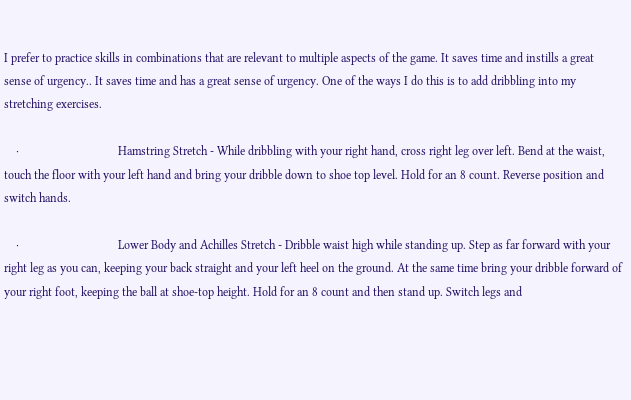I prefer to practice skills in combinations that are relevant to multiple aspects of the game. It saves time and instills a great sense of urgency.. It saves time and has a great sense of urgency. One of the ways I do this is to add dribbling into my stretching exercises.

    ·                                 Hamstring Stretch - While dribbling with your right hand, cross right leg over left. Bend at the waist, touch the floor with your left hand and bring your dribble down to shoe top level. Hold for an 8 count. Reverse position and switch hands.

    ·                                 Lower Body and Achilles Stretch - Dribble waist high while standing up. Step as far forward with your right leg as you can, keeping your back straight and your left heel on the ground. At the same time bring your dribble forward of your right foot, keeping the ball at shoe-top height. Hold for an 8 count and then stand up. Switch legs and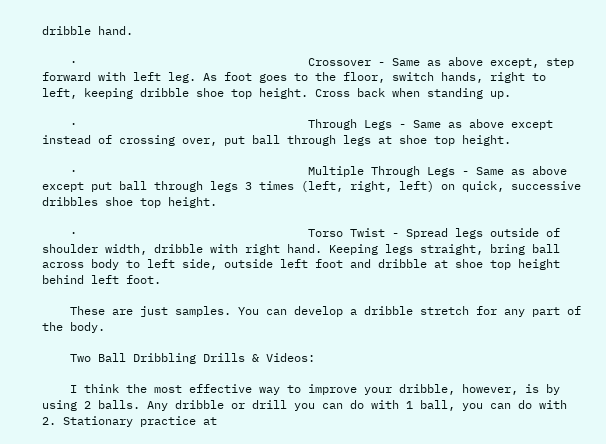dribble hand.

    ·                                 Crossover - Same as above except, step forward with left leg. As foot goes to the floor, switch hands, right to left, keeping dribble shoe top height. Cross back when standing up.

    ·                                 Through Legs - Same as above except instead of crossing over, put ball through legs at shoe top height.

    ·                                 Multiple Through Legs - Same as above except put ball through legs 3 times (left, right, left) on quick, successive dribbles shoe top height.

    ·                                 Torso Twist - Spread legs outside of shoulder width, dribble with right hand. Keeping legs straight, bring ball across body to left side, outside left foot and dribble at shoe top height behind left foot.

    These are just samples. You can develop a dribble stretch for any part of the body.

    Two Ball Dribbling Drills & Videos:

    I think the most effective way to improve your dribble, however, is by using 2 balls. Any dribble or drill you can do with 1 ball, you can do with 2. Stationary practice at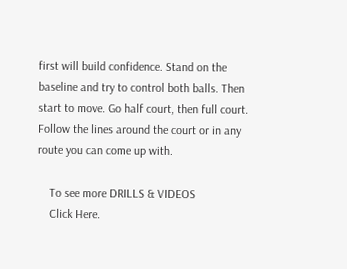first will build confidence. Stand on the baseline and try to control both balls. Then start to move. Go half court, then full court. Follow the lines around the court or in any route you can come up with.

    To see more DRILLS & VIDEOS
    Click Here.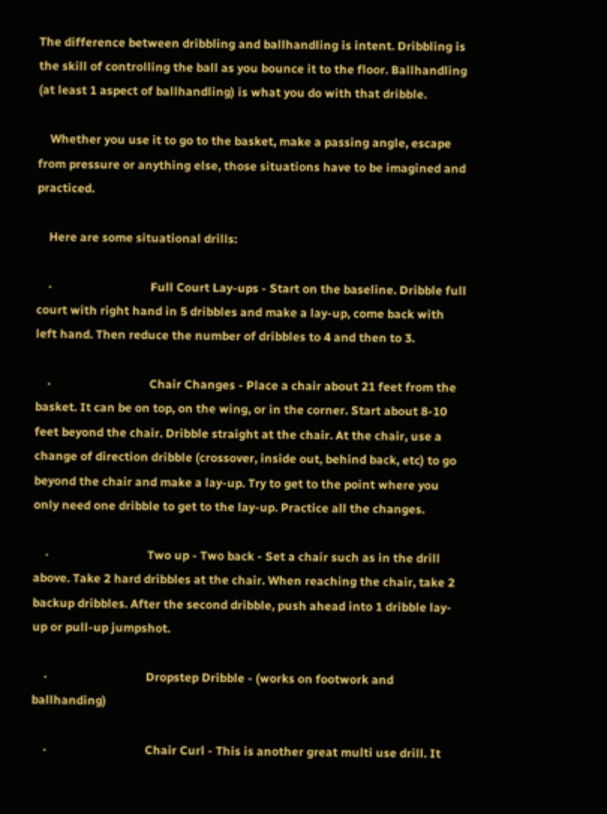The difference between dribbling and ballhandling is intent. Dribbling is the skill of controlling the ball as you bounce it to the floor. Ballhandling (at least 1 aspect of ballhandling) is what you do with that dribble.

    Whether you use it to go to the basket, make a passing angle, escape from pressure or anything else, those situations have to be imagined and practiced.

    Here are some situational drills:

    ·                                 Full Court Lay-ups - Start on the baseline. Dribble full court with right hand in 5 dribbles and make a lay-up, come back with left hand. Then reduce the number of dribbles to 4 and then to 3.

    ·                                 Chair Changes - Place a chair about 21 feet from the basket. It can be on top, on the wing, or in the corner. Start about 8-10 feet beyond the chair. Dribble straight at the chair. At the chair, use a change of direction dribble (crossover, inside out, behind back, etc) to go beyond the chair and make a lay-up. Try to get to the point where you only need one dribble to get to the lay-up. Practice all the changes.

    ·                                 Two up - Two back - Set a chair such as in the drill above. Take 2 hard dribbles at the chair. When reaching the chair, take 2 backup dribbles. After the second dribble, push ahead into 1 dribble lay-up or pull-up jumpshot.

    ·                                 Dropstep Dribble - (works on footwork and ballhanding)

    ·                                 Chair Curl - This is another great multi use drill. It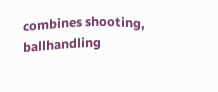combines shooting, ballhandling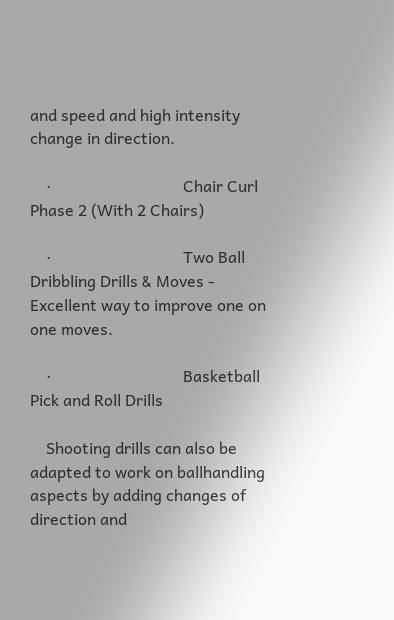and speed and high intensity change in direction.

    ·                                 Chair Curl Phase 2 (With 2 Chairs)

    ·                                 Two Ball Dribbling Drills & Moves - Excellent way to improve one on one moves.

    ·                                 Basketball Pick and Roll Drills

    Shooting drills can also be adapted to work on ballhandling aspects by adding changes of direction and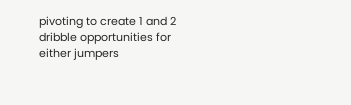pivoting to create 1 and 2 dribble opportunities for either jumpers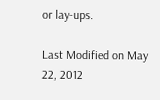or lay-ups.

Last Modified on May 22, 2012